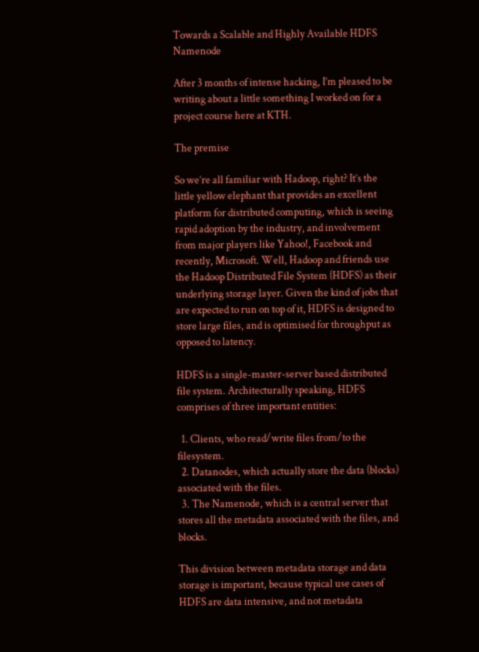Towards a Scalable and Highly Available HDFS Namenode

After 3 months of intense hacking, I’m pleased to be writing about a little something I worked on for a project course here at KTH.

The premise

So we’re all familiar with Hadoop, right? It’s the little yellow elephant that provides an excellent platform for distributed computing, which is seeing rapid adoption by the industry, and involvement from major players like Yahoo!, Facebook and recently, Microsoft. Well, Hadoop and friends use the Hadoop Distributed File System (HDFS) as their underlying storage layer. Given the kind of jobs that are expected to run on top of it, HDFS is designed to store large files, and is optimised for throughput as opposed to latency.

HDFS is a single-master-server based distributed file system. Architecturally speaking, HDFS comprises of three important entities:

  1. Clients, who read/write files from/to the filesystem.
  2. Datanodes, which actually store the data (blocks) associated with the files.
  3. The Namenode, which is a central server that stores all the metadata associated with the files, and blocks.

This division between metadata storage and data storage is important, because typical use cases of HDFS are data intensive, and not metadata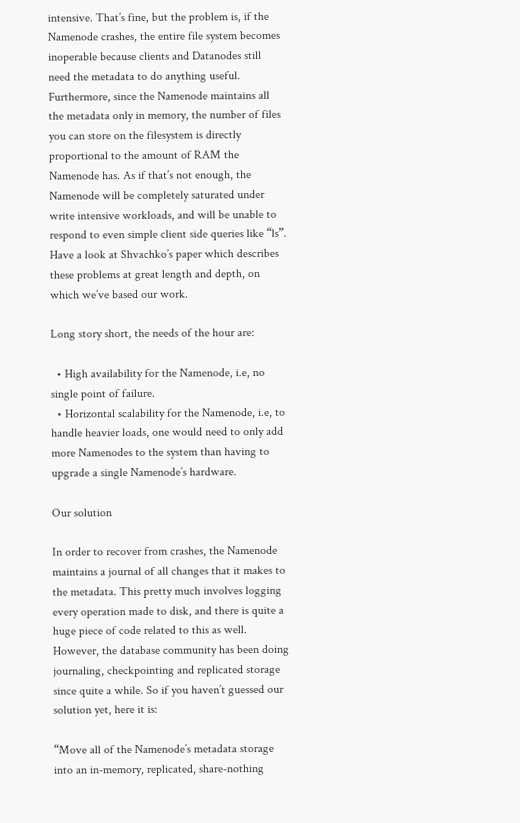intensive. That’s fine, but the problem is, if the Namenode crashes, the entire file system becomes inoperable because clients and Datanodes still need the metadata to do anything useful. Furthermore, since the Namenode maintains all the metadata only in memory, the number of files you can store on the filesystem is directly proportional to the amount of RAM the Namenode has. As if that’s not enough, the Namenode will be completely saturated under write intensive workloads, and will be unable to respond to even simple client side queries like “ls”. Have a look at Shvachko’s paper which describes these problems at great length and depth, on which we’ve based our work.

Long story short, the needs of the hour are:

  • High availability for the Namenode, i.e, no single point of failure.
  • Horizontal scalability for the Namenode, i.e, to handle heavier loads, one would need to only add more Namenodes to the system than having to upgrade a single Namenode’s hardware.

Our solution

In order to recover from crashes, the Namenode maintains a journal of all changes that it makes to the metadata. This pretty much involves logging every operation made to disk, and there is quite a huge piece of code related to this as well. However, the database community has been doing journaling, checkpointing and replicated storage since quite a while. So if you haven’t guessed our solution yet, here it is:

“Move all of the Namenode’s metadata storage into an in-memory, replicated, share-nothing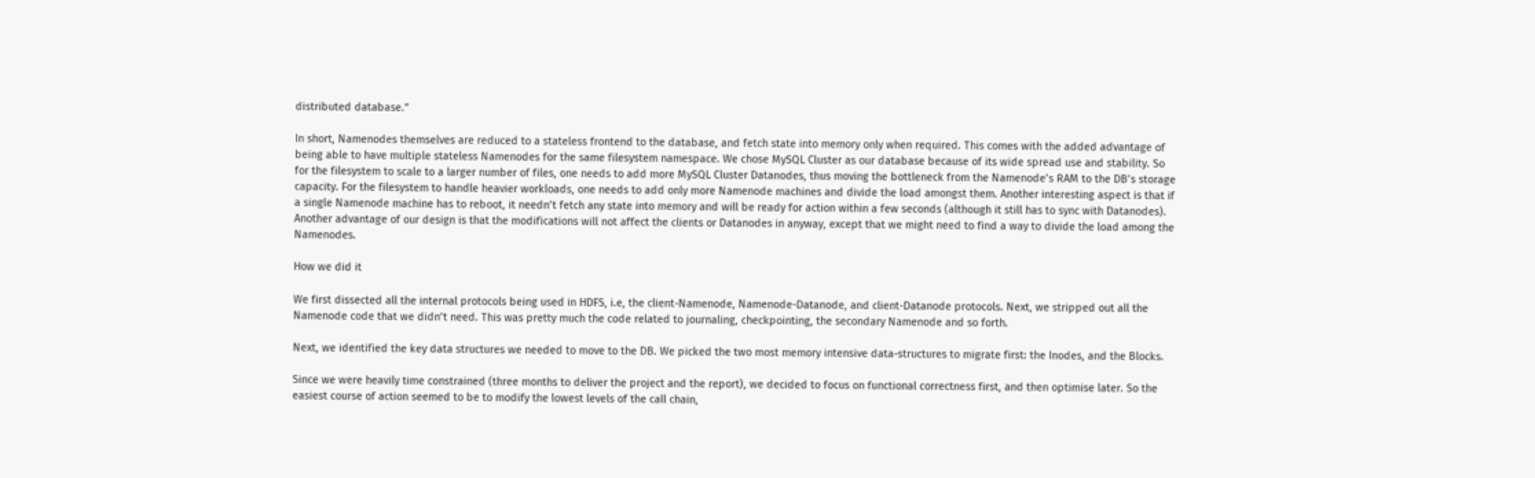distributed database.”

In short, Namenodes themselves are reduced to a stateless frontend to the database, and fetch state into memory only when required. This comes with the added advantage of being able to have multiple stateless Namenodes for the same filesystem namespace. We chose MySQL Cluster as our database because of its wide spread use and stability. So for the filesystem to scale to a larger number of files, one needs to add more MySQL Cluster Datanodes, thus moving the bottleneck from the Namenode’s RAM to the DB’s storage capacity. For the filesystem to handle heavier workloads, one needs to add only more Namenode machines and divide the load amongst them. Another interesting aspect is that if a single Namenode machine has to reboot, it needn’t fetch any state into memory and will be ready for action within a few seconds (although it still has to sync with Datanodes). Another advantage of our design is that the modifications will not affect the clients or Datanodes in anyway, except that we might need to find a way to divide the load among the Namenodes.

How we did it

We first dissected all the internal protocols being used in HDFS, i.e, the client-Namenode, Namenode-Datanode, and client-Datanode protocols. Next, we stripped out all the Namenode code that we didn’t need. This was pretty much the code related to journaling, checkpointing, the secondary Namenode and so forth.

Next, we identified the key data structures we needed to move to the DB. We picked the two most memory intensive data-structures to migrate first: the Inodes, and the Blocks.

Since we were heavily time constrained (three months to deliver the project and the report), we decided to focus on functional correctness first, and then optimise later. So the easiest course of action seemed to be to modify the lowest levels of the call chain,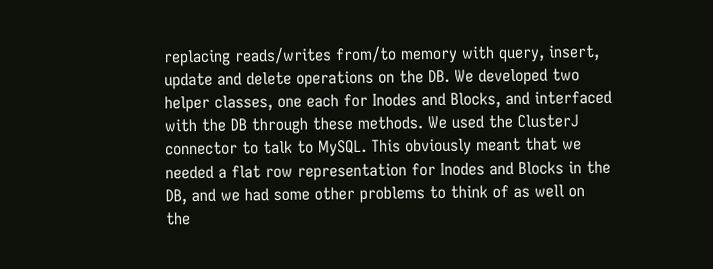replacing reads/writes from/to memory with query, insert, update and delete operations on the DB. We developed two helper classes, one each for Inodes and Blocks, and interfaced with the DB through these methods. We used the ClusterJ connector to talk to MySQL. This obviously meant that we needed a flat row representation for Inodes and Blocks in the DB, and we had some other problems to think of as well on the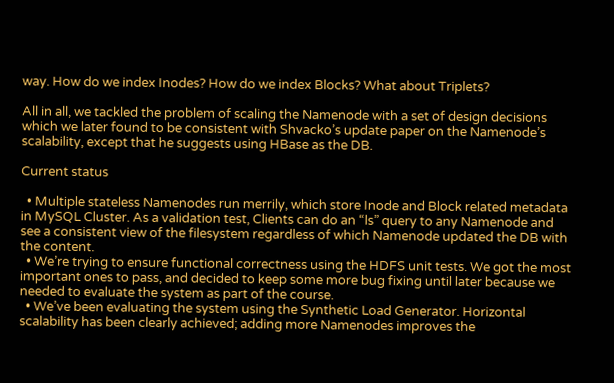way. How do we index Inodes? How do we index Blocks? What about Triplets?

All in all, we tackled the problem of scaling the Namenode with a set of design decisions which we later found to be consistent with Shvacko’s update paper on the Namenode’s scalability, except that he suggests using HBase as the DB.

Current status

  • Multiple stateless Namenodes run merrily, which store Inode and Block related metadata in MySQL Cluster. As a validation test, Clients can do an “ls” query to any Namenode and see a consistent view of the filesystem regardless of which Namenode updated the DB with the content.
  • We’re trying to ensure functional correctness using the HDFS unit tests. We got the most important ones to pass, and decided to keep some more bug fixing until later because we needed to evaluate the system as part of the course.
  • We’ve been evaluating the system using the Synthetic Load Generator. Horizontal scalability has been clearly achieved; adding more Namenodes improves the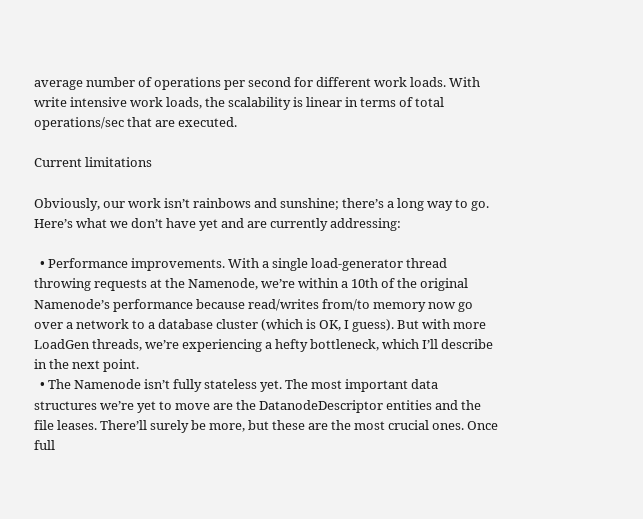average number of operations per second for different work loads. With write intensive work loads, the scalability is linear in terms of total operations/sec that are executed.

Current limitations

Obviously, our work isn’t rainbows and sunshine; there’s a long way to go. Here’s what we don’t have yet and are currently addressing:

  • Performance improvements. With a single load-generator thread throwing requests at the Namenode, we’re within a 10th of the original Namenode’s performance because read/writes from/to memory now go over a network to a database cluster (which is OK, I guess). But with more LoadGen threads, we’re experiencing a hefty bottleneck, which I’ll describe in the next point.
  • The Namenode isn’t fully stateless yet. The most important data structures we’re yet to move are the DatanodeDescriptor entities and the file leases. There’ll surely be more, but these are the most crucial ones. Once full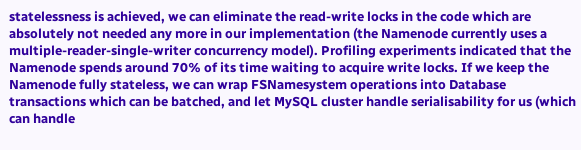statelessness is achieved, we can eliminate the read-write locks in the code which are absolutely not needed any more in our implementation (the Namenode currently uses a multiple-reader-single-writer concurrency model). Profiling experiments indicated that the Namenode spends around 70% of its time waiting to acquire write locks. If we keep the Namenode fully stateless, we can wrap FSNamesystem operations into Database transactions which can be batched, and let MySQL cluster handle serialisability for us (which can handle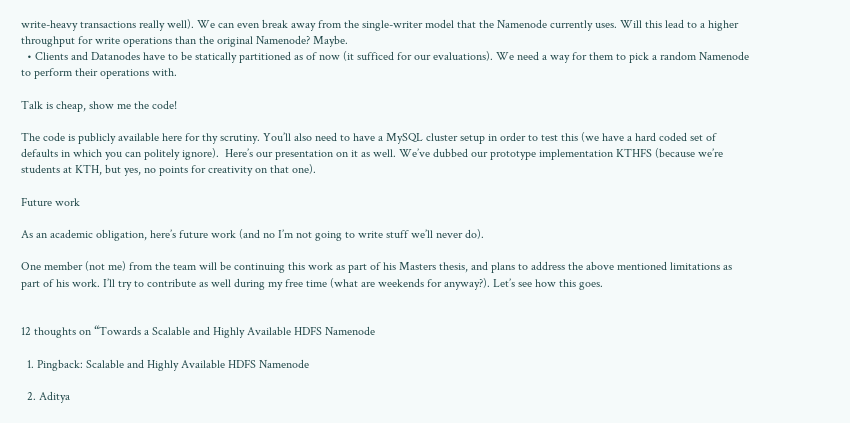write-heavy transactions really well). We can even break away from the single-writer model that the Namenode currently uses. Will this lead to a higher throughput for write operations than the original Namenode? Maybe.
  • Clients and Datanodes have to be statically partitioned as of now (it sufficed for our evaluations). We need a way for them to pick a random Namenode to perform their operations with.

Talk is cheap, show me the code!

The code is publicly available here for thy scrutiny. You’ll also need to have a MySQL cluster setup in order to test this (we have a hard coded set of defaults in which you can politely ignore).  Here’s our presentation on it as well. We’ve dubbed our prototype implementation KTHFS (because we’re students at KTH, but yes, no points for creativity on that one).

Future work

As an academic obligation, here’s future work (and no I’m not going to write stuff we’ll never do).

One member (not me) from the team will be continuing this work as part of his Masters thesis, and plans to address the above mentioned limitations as part of his work. I’ll try to contribute as well during my free time (what are weekends for anyway?). Let’s see how this goes.


12 thoughts on “Towards a Scalable and Highly Available HDFS Namenode

  1. Pingback: Scalable and Highly Available HDFS Namenode

  2. Aditya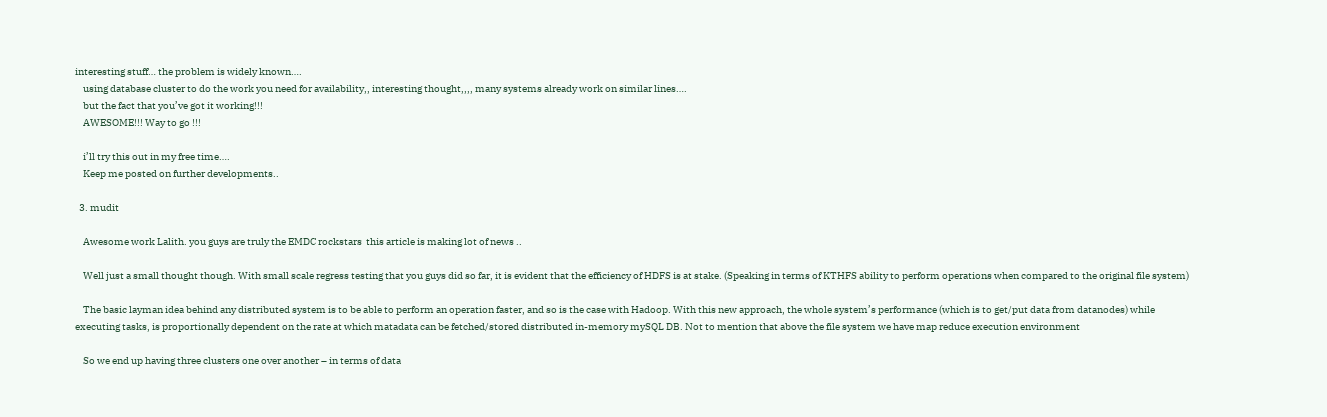interesting stuff… the problem is widely known….
    using database cluster to do the work you need for availability,, interesting thought,,,, many systems already work on similar lines….
    but the fact that you’ve got it working!!!
    AWESOME!!! Way to go !!!

    i’ll try this out in my free time….
    Keep me posted on further developments..

  3. mudit

    Awesome work Lalith. you guys are truly the EMDC rockstars  this article is making lot of news ..

    Well just a small thought though. With small scale regress testing that you guys did so far, it is evident that the efficiency of HDFS is at stake. (Speaking in terms of KTHFS ability to perform operations when compared to the original file system)

    The basic layman idea behind any distributed system is to be able to perform an operation faster, and so is the case with Hadoop. With this new approach, the whole system’s performance (which is to get/put data from datanodes) while executing tasks, is proportionally dependent on the rate at which matadata can be fetched/stored distributed in-memory mySQL DB. Not to mention that above the file system we have map reduce execution environment

    So we end up having three clusters one over another – in terms of data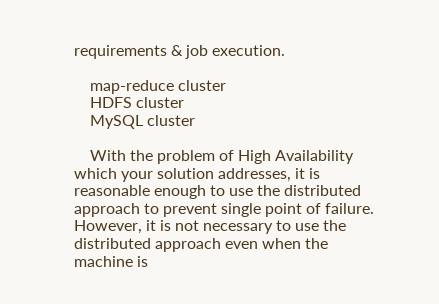requirements & job execution.

    map-reduce cluster
    HDFS cluster
    MySQL cluster

    With the problem of High Availability which your solution addresses, it is reasonable enough to use the distributed approach to prevent single point of failure. However, it is not necessary to use the distributed approach even when the machine is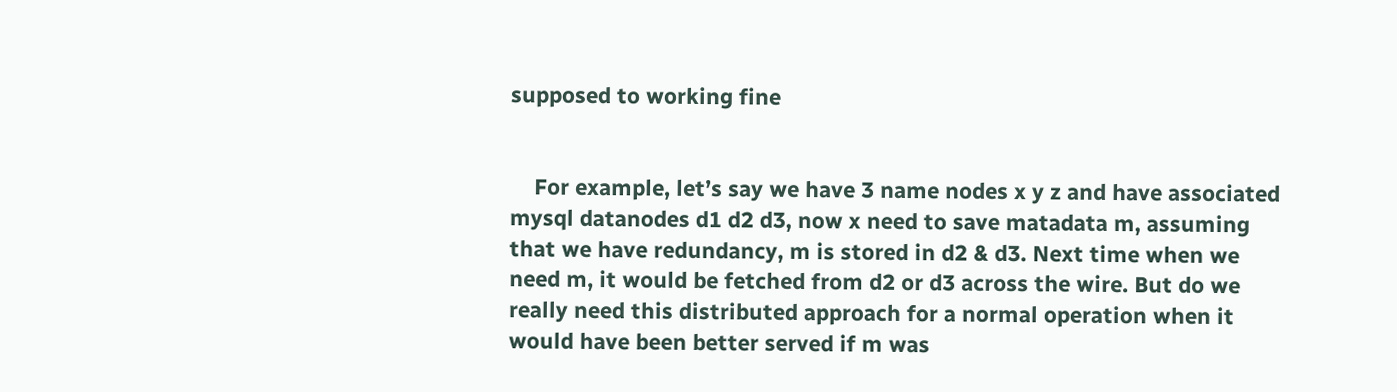supposed to working fine


    For example, let’s say we have 3 name nodes x y z and have associated mysql datanodes d1 d2 d3, now x need to save matadata m, assuming that we have redundancy, m is stored in d2 & d3. Next time when we need m, it would be fetched from d2 or d3 across the wire. But do we really need this distributed approach for a normal operation when it would have been better served if m was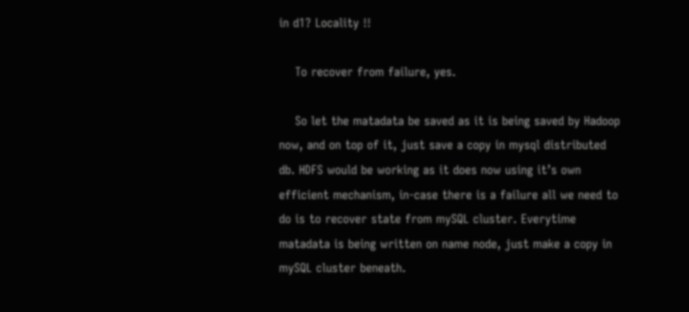in d1? Locality !!

    To recover from failure, yes.

    So let the matadata be saved as it is being saved by Hadoop now, and on top of it, just save a copy in mysql distributed db. HDFS would be working as it does now using it’s own efficient mechanism, in-case there is a failure all we need to do is to recover state from mySQL cluster. Everytime matadata is being written on name node, just make a copy in mySQL cluster beneath.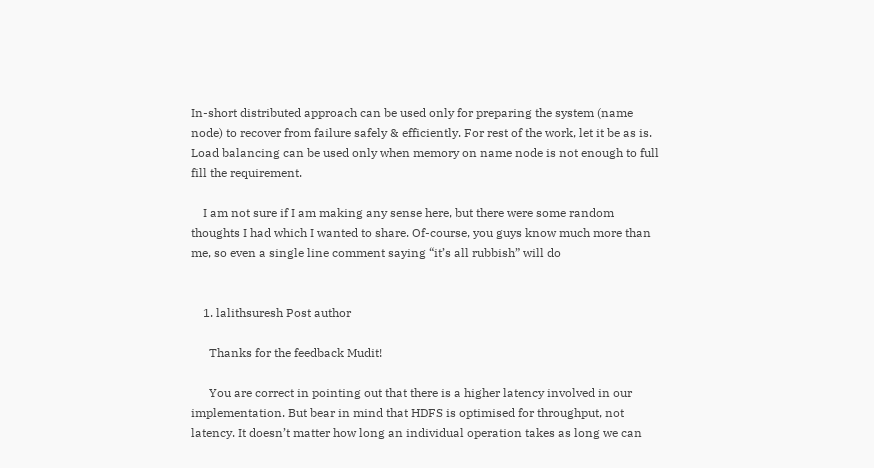In-short distributed approach can be used only for preparing the system (name node) to recover from failure safely & efficiently. For rest of the work, let it be as is. Load balancing can be used only when memory on name node is not enough to full fill the requirement.

    I am not sure if I am making any sense here, but there were some random thoughts I had which I wanted to share. Of-course, you guys know much more than me, so even a single line comment saying “it’s all rubbish” will do


    1. lalithsuresh Post author

      Thanks for the feedback Mudit!

      You are correct in pointing out that there is a higher latency involved in our implementation. But bear in mind that HDFS is optimised for throughput, not latency. It doesn’t matter how long an individual operation takes as long we can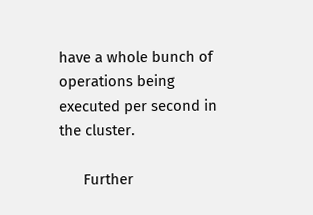have a whole bunch of operations being executed per second in the cluster.

      Further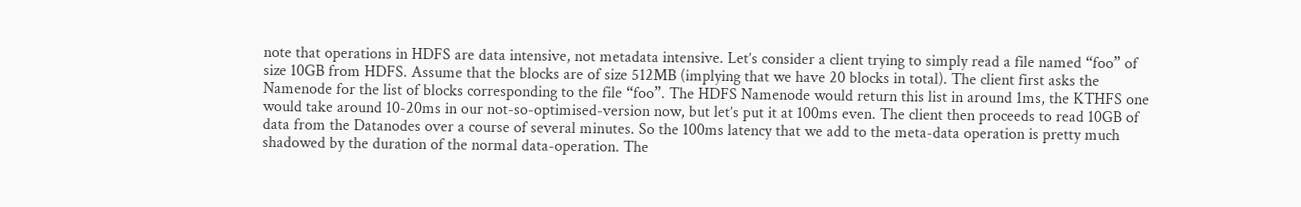note that operations in HDFS are data intensive, not metadata intensive. Let’s consider a client trying to simply read a file named “foo” of size 10GB from HDFS. Assume that the blocks are of size 512MB (implying that we have 20 blocks in total). The client first asks the Namenode for the list of blocks corresponding to the file “foo”. The HDFS Namenode would return this list in around 1ms, the KTHFS one would take around 10-20ms in our not-so-optimised-version now, but let’s put it at 100ms even. The client then proceeds to read 10GB of data from the Datanodes over a course of several minutes. So the 100ms latency that we add to the meta-data operation is pretty much shadowed by the duration of the normal data-operation. The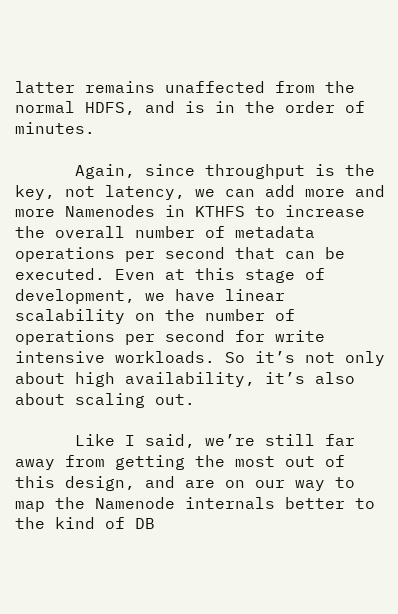latter remains unaffected from the normal HDFS, and is in the order of minutes.

      Again, since throughput is the key, not latency, we can add more and more Namenodes in KTHFS to increase the overall number of metadata operations per second that can be executed. Even at this stage of development, we have linear scalability on the number of operations per second for write intensive workloads. So it’s not only about high availability, it’s also about scaling out.

      Like I said, we’re still far away from getting the most out of this design, and are on our way to map the Namenode internals better to the kind of DB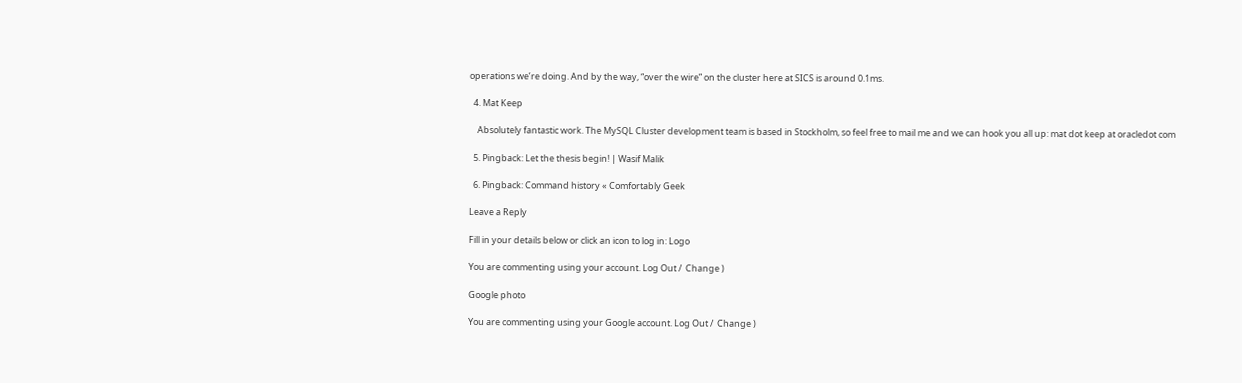operations we’re doing. And by the way, “over the wire” on the cluster here at SICS is around 0.1ms.

  4. Mat Keep

    Absolutely fantastic work. The MySQL Cluster development team is based in Stockholm, so feel free to mail me and we can hook you all up: mat dot keep at oracledot com

  5. Pingback: Let the thesis begin! | Wasif Malik

  6. Pingback: Command history « Comfortably Geek

Leave a Reply

Fill in your details below or click an icon to log in: Logo

You are commenting using your account. Log Out /  Change )

Google photo

You are commenting using your Google account. Log Out /  Change )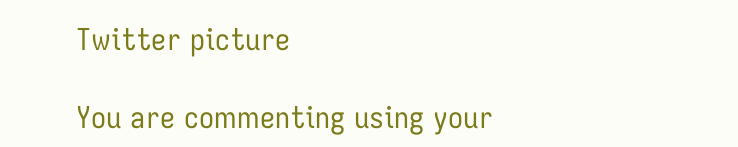Twitter picture

You are commenting using your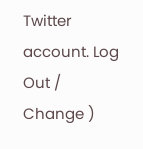Twitter account. Log Out /  Change )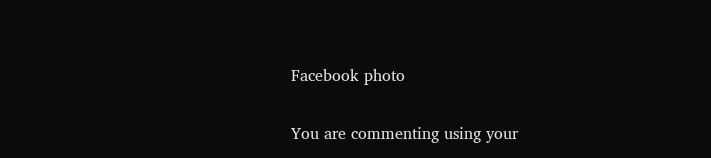Facebook photo

You are commenting using your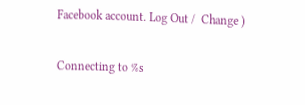Facebook account. Log Out /  Change )

Connecting to %s